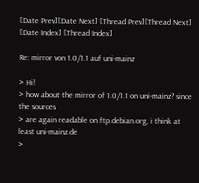[Date Prev][Date Next] [Thread Prev][Thread Next] [Date Index] [Thread Index]

Re: mirror von 1.0/1.1 auf uni-mainz

> Hi!
> how about the mirror of 1.0/1.1 on uni-mainz? since the sources
> are again readable on ftp.debian.org, i think at least uni-mainz.de
>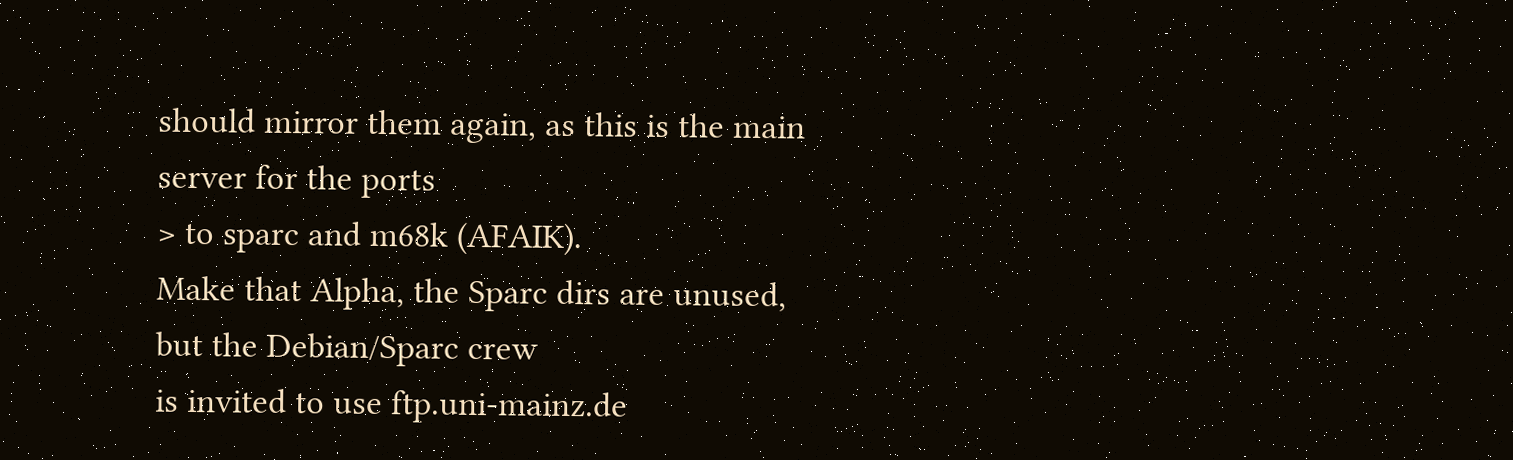should mirror them again, as this is the main server for the ports
> to sparc and m68k (AFAIK).
Make that Alpha, the Sparc dirs are unused, but the Debian/Sparc crew
is invited to use ftp.uni-mainz.de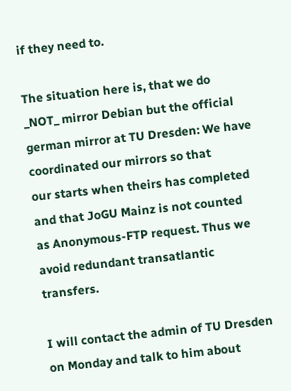if they need to.

The situation here is, that we do _NOT_ mirror Debian but the official
german mirror at TU Dresden: We have coordinated our mirrors so that
our starts when theirs has completed and that JoGU Mainz is not counted
as Anonymous-FTP request. Thus we avoid redundant transatlantic transfers.

I will contact the admin of TU Dresden on Monday and talk to him about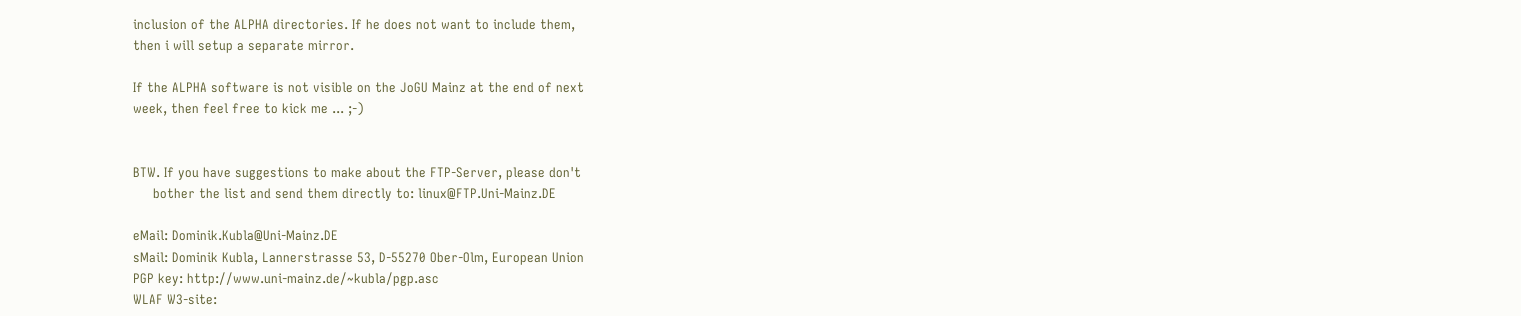inclusion of the ALPHA directories. If he does not want to include them,
then i will setup a separate mirror.

If the ALPHA software is not visible on the JoGU Mainz at the end of next
week, then feel free to kick me ... ;-)


BTW. If you have suggestions to make about the FTP-Server, please don't
     bother the list and send them directly to: linux@FTP.Uni-Mainz.DE

eMail: Dominik.Kubla@Uni-Mainz.DE
sMail: Dominik Kubla, Lannerstrasse 53, D-55270 Ober-Olm, European Union
PGP key: http://www.uni-mainz.de/~kubla/pgp.asc
WLAF W3-site: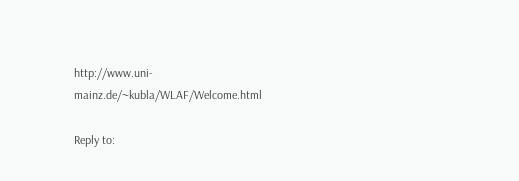http://www.uni-mainz.de/~kubla/WLAF/Welcome.html

Reply to: